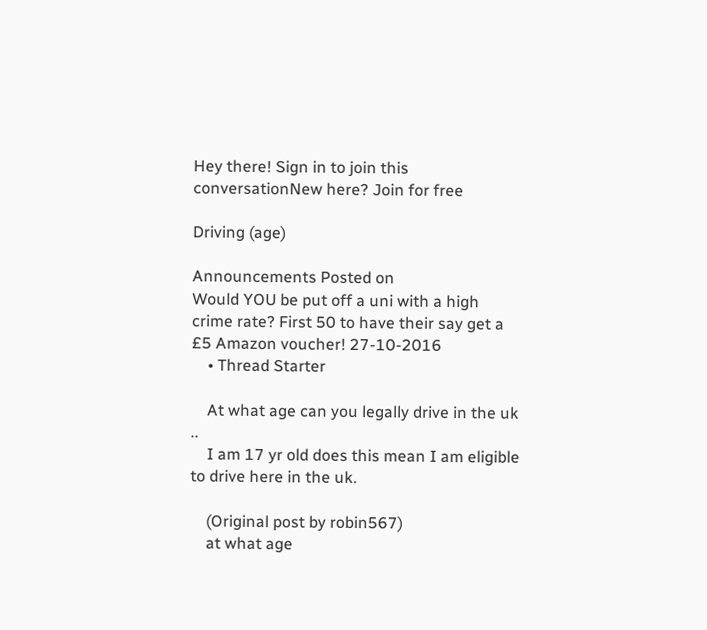Hey there! Sign in to join this conversationNew here? Join for free

Driving (age)

Announcements Posted on
Would YOU be put off a uni with a high crime rate? First 50 to have their say get a £5 Amazon voucher! 27-10-2016
    • Thread Starter

    At what age can you legally drive in the uk ..
    I am 17 yr old does this mean I am eligible to drive here in the uk.

    (Original post by robin567)
    at what age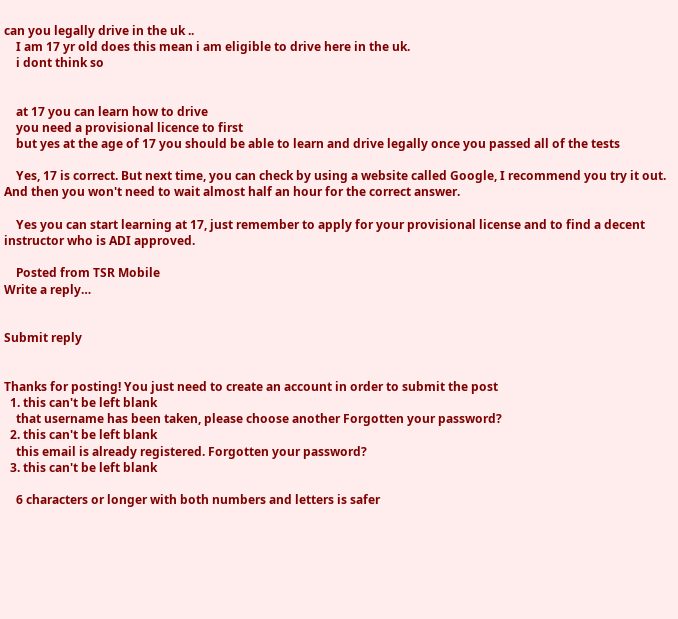can you legally drive in the uk ..
    I am 17 yr old does this mean i am eligible to drive here in the uk.
    i dont think so


    at 17 you can learn how to drive
    you need a provisional licence to first
    but yes at the age of 17 you should be able to learn and drive legally once you passed all of the tests

    Yes, 17 is correct. But next time, you can check by using a website called Google, I recommend you try it out. And then you won't need to wait almost half an hour for the correct answer.

    Yes you can start learning at 17, just remember to apply for your provisional license and to find a decent instructor who is ADI approved.

    Posted from TSR Mobile
Write a reply…


Submit reply


Thanks for posting! You just need to create an account in order to submit the post
  1. this can't be left blank
    that username has been taken, please choose another Forgotten your password?
  2. this can't be left blank
    this email is already registered. Forgotten your password?
  3. this can't be left blank

    6 characters or longer with both numbers and letters is safer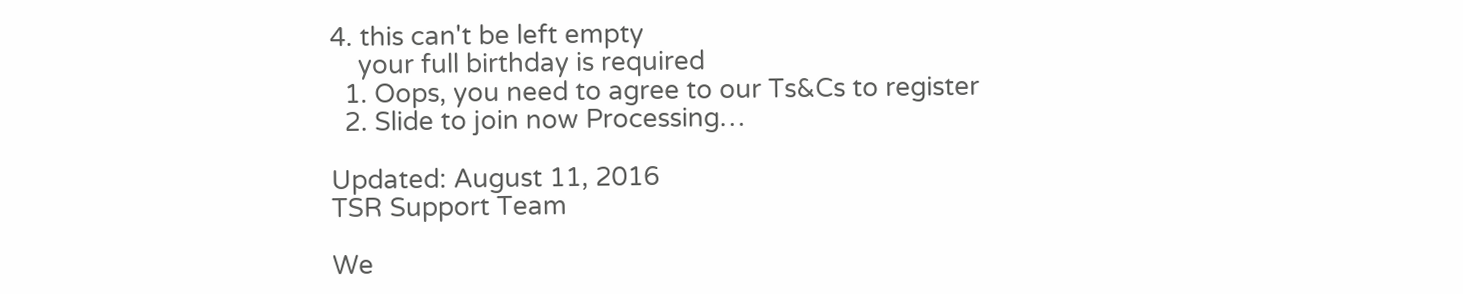4. this can't be left empty
    your full birthday is required
  1. Oops, you need to agree to our Ts&Cs to register
  2. Slide to join now Processing…

Updated: August 11, 2016
TSR Support Team

We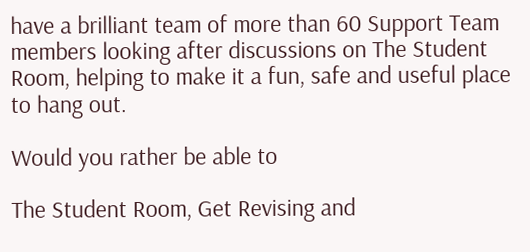have a brilliant team of more than 60 Support Team members looking after discussions on The Student Room, helping to make it a fun, safe and useful place to hang out.

Would you rather be able to

The Student Room, Get Revising and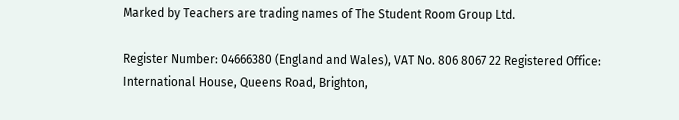Marked by Teachers are trading names of The Student Room Group Ltd.

Register Number: 04666380 (England and Wales), VAT No. 806 8067 22 Registered Office: International House, Queens Road, Brighton,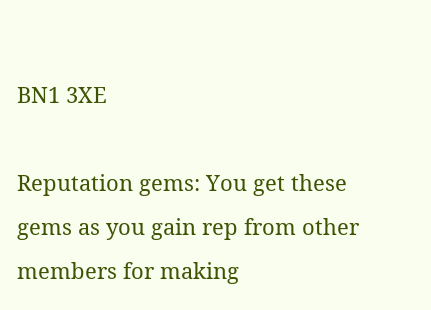BN1 3XE

Reputation gems: You get these gems as you gain rep from other members for making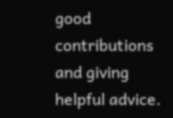good contributions and giving helpful advice.